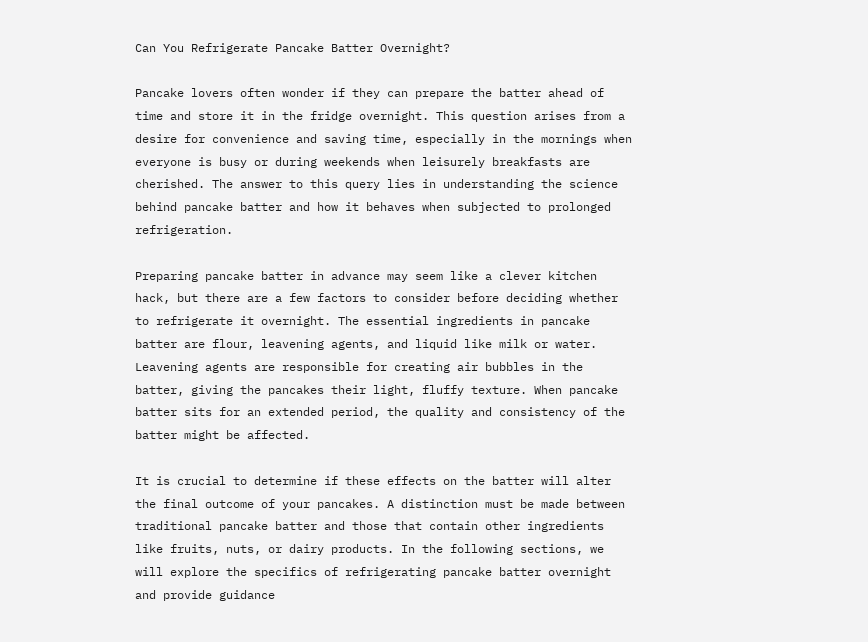Can You Refrigerate Pancake Batter Overnight?

Pancake lovers often wonder if they can prepare the batter ahead of time and store it in the fridge overnight. This question arises from a desire for convenience and saving time, especially in the mornings when everyone is busy or during weekends when leisurely breakfasts are cherished. The answer to this query lies in understanding the science behind pancake batter and how it behaves when subjected to prolonged refrigeration.

Preparing pancake batter in advance may seem like a clever kitchen hack, but there are a few factors to consider before deciding whether to refrigerate it overnight. The essential ingredients in pancake batter are flour, leavening agents, and liquid like milk or water. Leavening agents are responsible for creating air bubbles in the batter, giving the pancakes their light, fluffy texture. When pancake batter sits for an extended period, the quality and consistency of the batter might be affected.

It is crucial to determine if these effects on the batter will alter the final outcome of your pancakes. A distinction must be made between traditional pancake batter and those that contain other ingredients like fruits, nuts, or dairy products. In the following sections, we will explore the specifics of refrigerating pancake batter overnight and provide guidance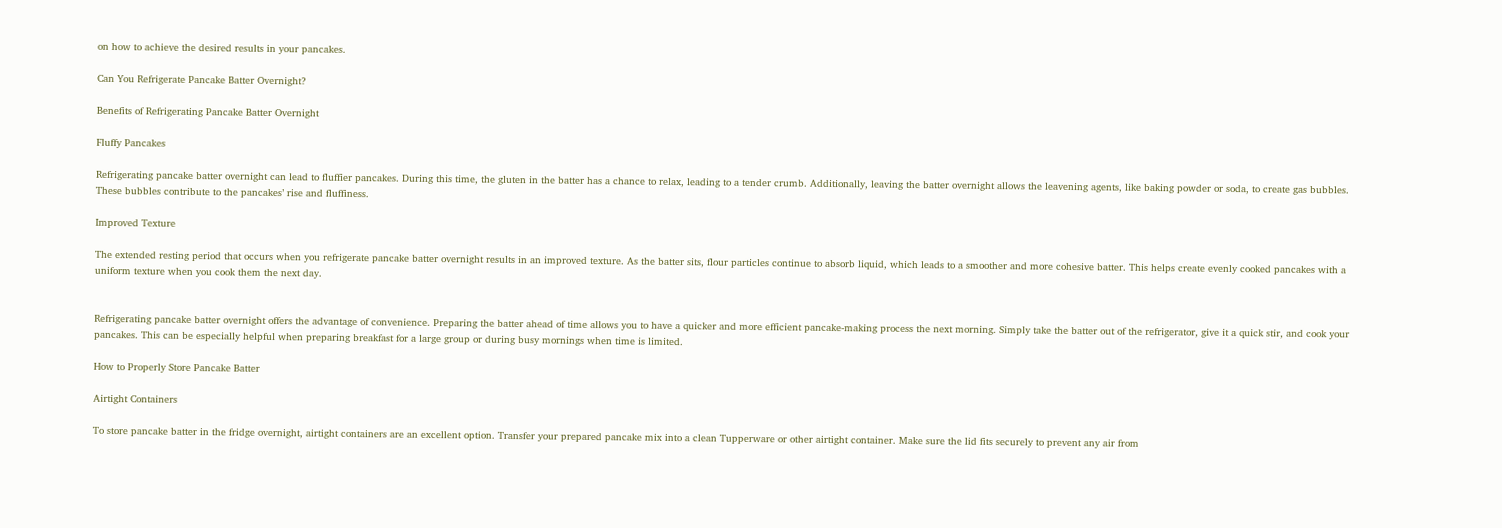on how to achieve the desired results in your pancakes.

Can You Refrigerate Pancake Batter Overnight?

Benefits of Refrigerating Pancake Batter Overnight

Fluffy Pancakes

Refrigerating pancake batter overnight can lead to fluffier pancakes. During this time, the gluten in the batter has a chance to relax, leading to a tender crumb. Additionally, leaving the batter overnight allows the leavening agents, like baking powder or soda, to create gas bubbles. These bubbles contribute to the pancakes’ rise and fluffiness.

Improved Texture

The extended resting period that occurs when you refrigerate pancake batter overnight results in an improved texture. As the batter sits, flour particles continue to absorb liquid, which leads to a smoother and more cohesive batter. This helps create evenly cooked pancakes with a uniform texture when you cook them the next day.


Refrigerating pancake batter overnight offers the advantage of convenience. Preparing the batter ahead of time allows you to have a quicker and more efficient pancake-making process the next morning. Simply take the batter out of the refrigerator, give it a quick stir, and cook your pancakes. This can be especially helpful when preparing breakfast for a large group or during busy mornings when time is limited.

How to Properly Store Pancake Batter

Airtight Containers

To store pancake batter in the fridge overnight, airtight containers are an excellent option. Transfer your prepared pancake mix into a clean Tupperware or other airtight container. Make sure the lid fits securely to prevent any air from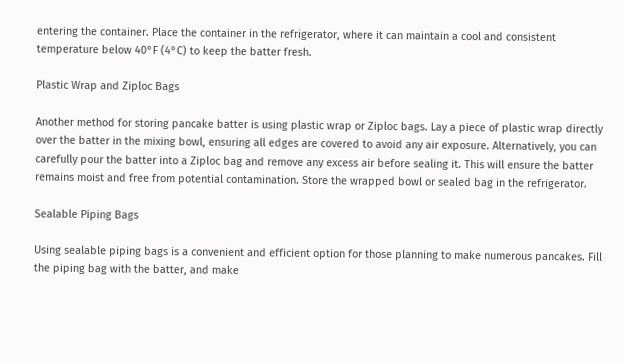entering the container. Place the container in the refrigerator, where it can maintain a cool and consistent temperature below 40°F (4°C) to keep the batter fresh.

Plastic Wrap and Ziploc Bags

Another method for storing pancake batter is using plastic wrap or Ziploc bags. Lay a piece of plastic wrap directly over the batter in the mixing bowl, ensuring all edges are covered to avoid any air exposure. Alternatively, you can carefully pour the batter into a Ziploc bag and remove any excess air before sealing it. This will ensure the batter remains moist and free from potential contamination. Store the wrapped bowl or sealed bag in the refrigerator.

Sealable Piping Bags

Using sealable piping bags is a convenient and efficient option for those planning to make numerous pancakes. Fill the piping bag with the batter, and make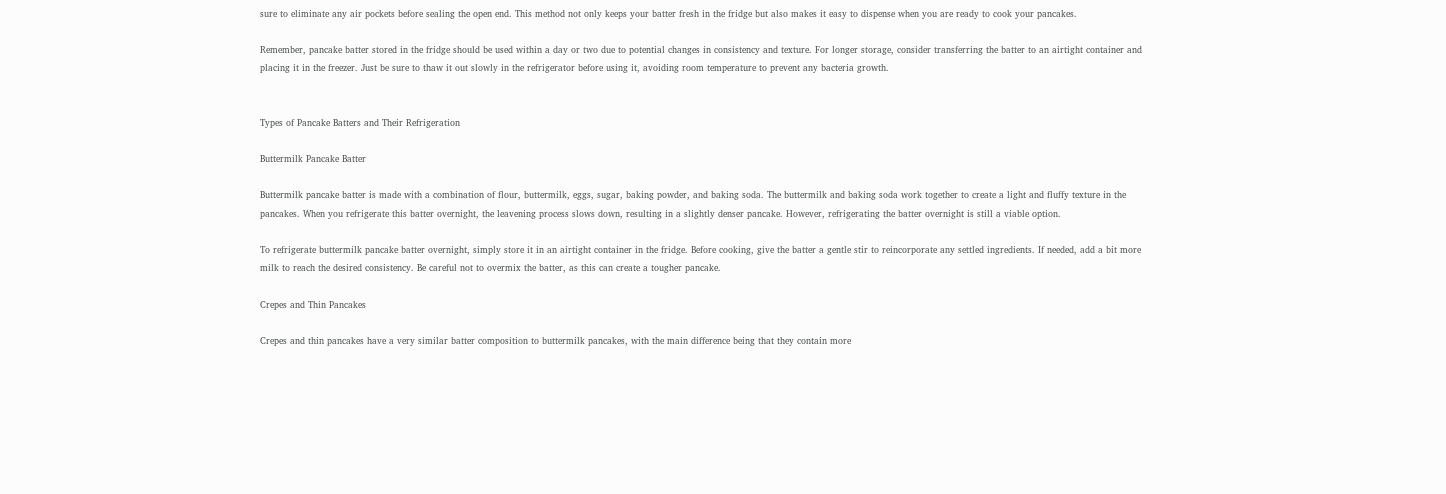sure to eliminate any air pockets before sealing the open end. This method not only keeps your batter fresh in the fridge but also makes it easy to dispense when you are ready to cook your pancakes.

Remember, pancake batter stored in the fridge should be used within a day or two due to potential changes in consistency and texture. For longer storage, consider transferring the batter to an airtight container and placing it in the freezer. Just be sure to thaw it out slowly in the refrigerator before using it, avoiding room temperature to prevent any bacteria growth.


Types of Pancake Batters and Their Refrigeration

Buttermilk Pancake Batter

Buttermilk pancake batter is made with a combination of flour, buttermilk, eggs, sugar, baking powder, and baking soda. The buttermilk and baking soda work together to create a light and fluffy texture in the pancakes. When you refrigerate this batter overnight, the leavening process slows down, resulting in a slightly denser pancake. However, refrigerating the batter overnight is still a viable option.

To refrigerate buttermilk pancake batter overnight, simply store it in an airtight container in the fridge. Before cooking, give the batter a gentle stir to reincorporate any settled ingredients. If needed, add a bit more milk to reach the desired consistency. Be careful not to overmix the batter, as this can create a tougher pancake.

Crepes and Thin Pancakes

Crepes and thin pancakes have a very similar batter composition to buttermilk pancakes, with the main difference being that they contain more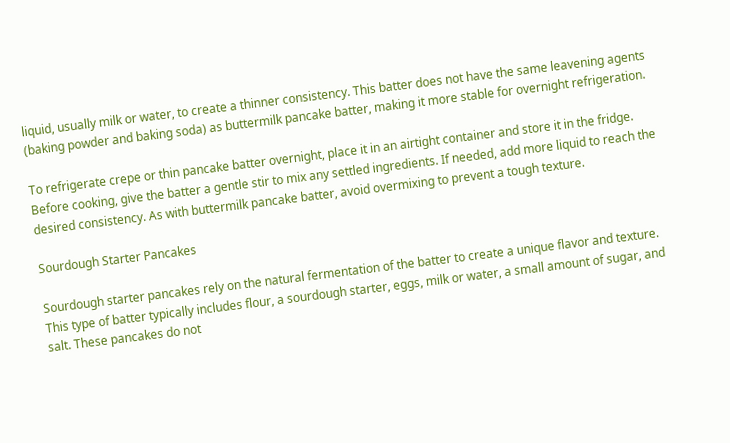liquid, usually milk or water, to create a thinner consistency. This batter does not have the same leavening agents (baking powder and baking soda) as buttermilk pancake batter, making it more stable for overnight refrigeration.

To refrigerate crepe or thin pancake batter overnight, place it in an airtight container and store it in the fridge. Before cooking, give the batter a gentle stir to mix any settled ingredients. If needed, add more liquid to reach the desired consistency. As with buttermilk pancake batter, avoid overmixing to prevent a tough texture.

Sourdough Starter Pancakes

Sourdough starter pancakes rely on the natural fermentation of the batter to create a unique flavor and texture. This type of batter typically includes flour, a sourdough starter, eggs, milk or water, a small amount of sugar, and salt. These pancakes do not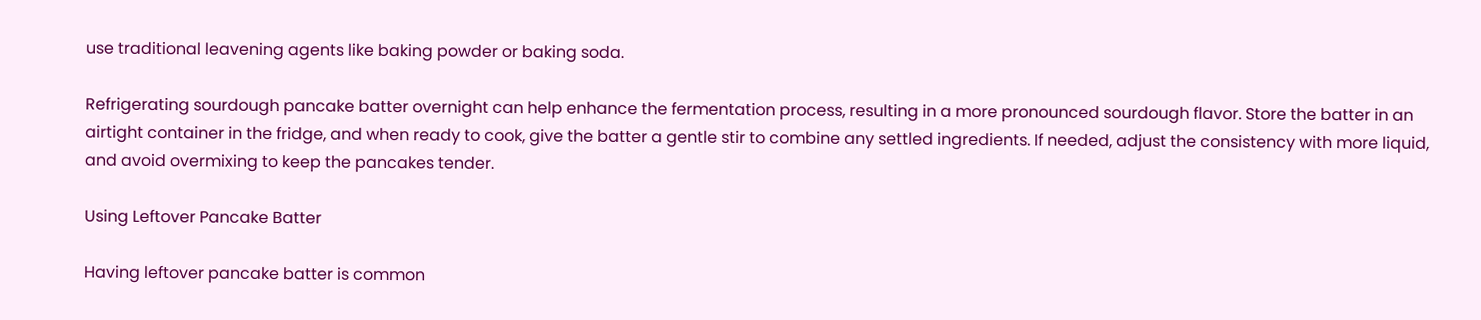use traditional leavening agents like baking powder or baking soda.

Refrigerating sourdough pancake batter overnight can help enhance the fermentation process, resulting in a more pronounced sourdough flavor. Store the batter in an airtight container in the fridge, and when ready to cook, give the batter a gentle stir to combine any settled ingredients. If needed, adjust the consistency with more liquid, and avoid overmixing to keep the pancakes tender.

Using Leftover Pancake Batter

Having leftover pancake batter is common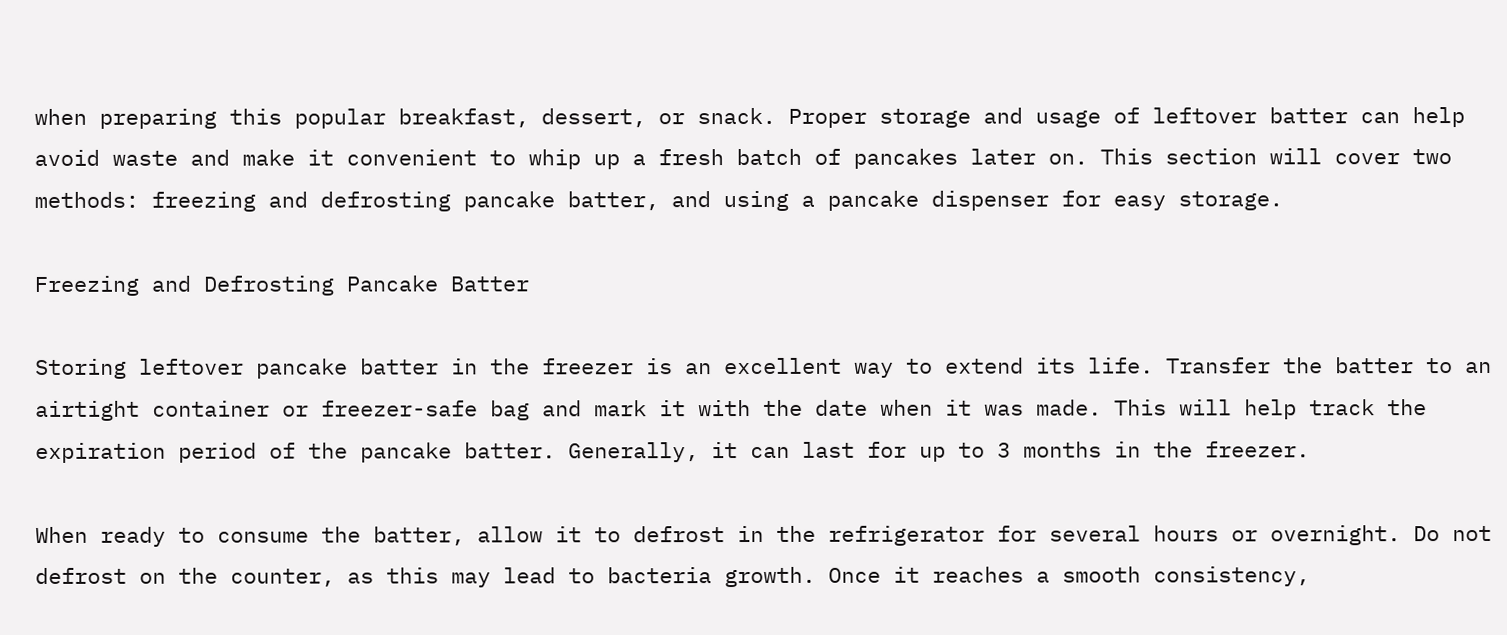when preparing this popular breakfast, dessert, or snack. Proper storage and usage of leftover batter can help avoid waste and make it convenient to whip up a fresh batch of pancakes later on. This section will cover two methods: freezing and defrosting pancake batter, and using a pancake dispenser for easy storage.

Freezing and Defrosting Pancake Batter

Storing leftover pancake batter in the freezer is an excellent way to extend its life. Transfer the batter to an airtight container or freezer-safe bag and mark it with the date when it was made. This will help track the expiration period of the pancake batter. Generally, it can last for up to 3 months in the freezer.

When ready to consume the batter, allow it to defrost in the refrigerator for several hours or overnight. Do not defrost on the counter, as this may lead to bacteria growth. Once it reaches a smooth consistency,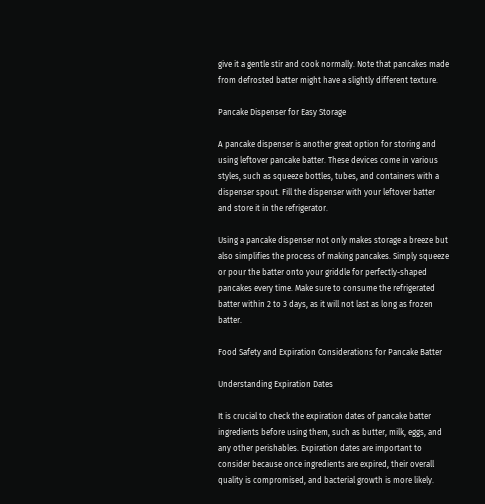give it a gentle stir and cook normally. Note that pancakes made from defrosted batter might have a slightly different texture.

Pancake Dispenser for Easy Storage

A pancake dispenser is another great option for storing and using leftover pancake batter. These devices come in various styles, such as squeeze bottles, tubes, and containers with a dispenser spout. Fill the dispenser with your leftover batter and store it in the refrigerator.

Using a pancake dispenser not only makes storage a breeze but also simplifies the process of making pancakes. Simply squeeze or pour the batter onto your griddle for perfectly-shaped pancakes every time. Make sure to consume the refrigerated batter within 2 to 3 days, as it will not last as long as frozen batter.

Food Safety and Expiration Considerations for Pancake Batter

Understanding Expiration Dates

It is crucial to check the expiration dates of pancake batter ingredients before using them, such as butter, milk, eggs, and any other perishables. Expiration dates are important to consider because once ingredients are expired, their overall quality is compromised, and bacterial growth is more likely.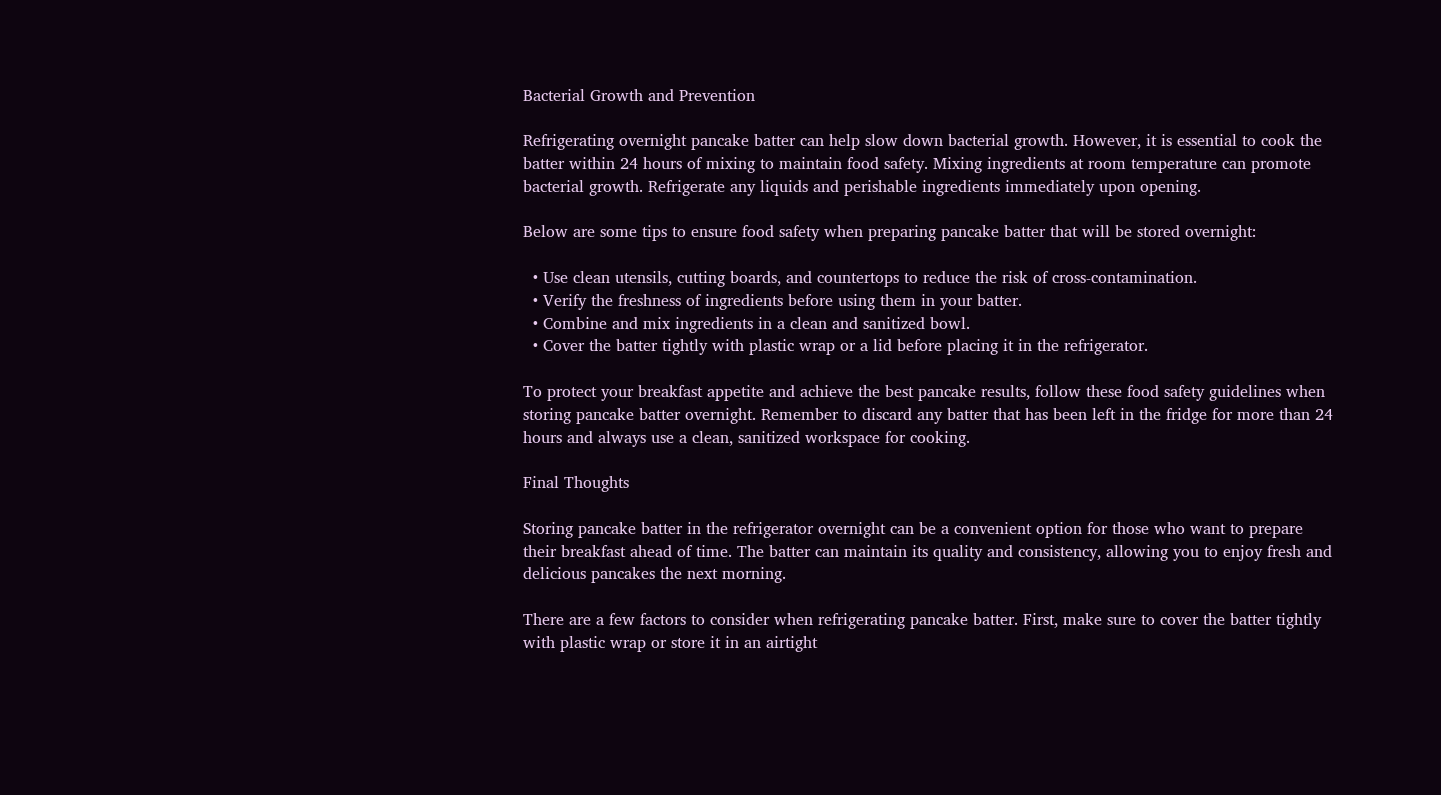Bacterial Growth and Prevention

Refrigerating overnight pancake batter can help slow down bacterial growth. However, it is essential to cook the batter within 24 hours of mixing to maintain food safety. Mixing ingredients at room temperature can promote bacterial growth. Refrigerate any liquids and perishable ingredients immediately upon opening.

Below are some tips to ensure food safety when preparing pancake batter that will be stored overnight:

  • Use clean utensils, cutting boards, and countertops to reduce the risk of cross-contamination.
  • Verify the freshness of ingredients before using them in your batter.
  • Combine and mix ingredients in a clean and sanitized bowl.
  • Cover the batter tightly with plastic wrap or a lid before placing it in the refrigerator.

To protect your breakfast appetite and achieve the best pancake results, follow these food safety guidelines when storing pancake batter overnight. Remember to discard any batter that has been left in the fridge for more than 24 hours and always use a clean, sanitized workspace for cooking.

Final Thoughts

Storing pancake batter in the refrigerator overnight can be a convenient option for those who want to prepare their breakfast ahead of time. The batter can maintain its quality and consistency, allowing you to enjoy fresh and delicious pancakes the next morning.

There are a few factors to consider when refrigerating pancake batter. First, make sure to cover the batter tightly with plastic wrap or store it in an airtight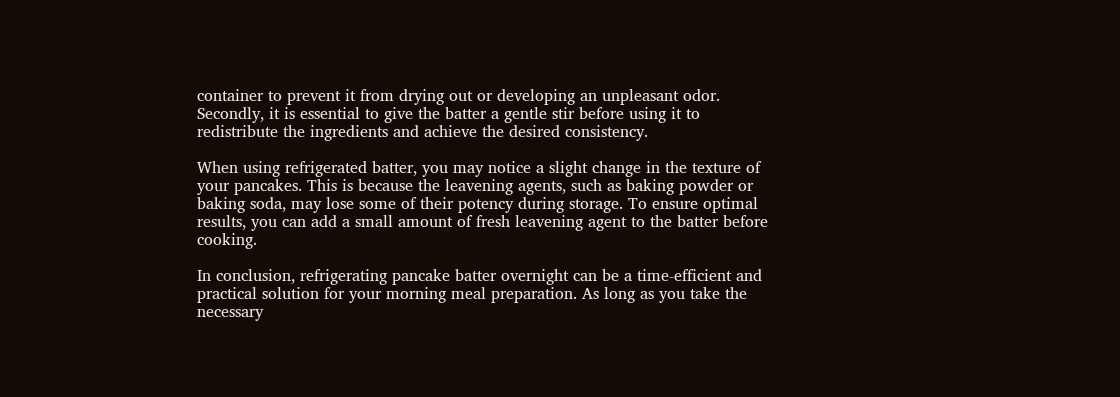container to prevent it from drying out or developing an unpleasant odor. Secondly, it is essential to give the batter a gentle stir before using it to redistribute the ingredients and achieve the desired consistency.

When using refrigerated batter, you may notice a slight change in the texture of your pancakes. This is because the leavening agents, such as baking powder or baking soda, may lose some of their potency during storage. To ensure optimal results, you can add a small amount of fresh leavening agent to the batter before cooking.

In conclusion, refrigerating pancake batter overnight can be a time-efficient and practical solution for your morning meal preparation. As long as you take the necessary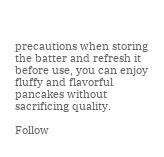precautions when storing the batter and refresh it before use, you can enjoy fluffy and flavorful pancakes without sacrificing quality.

Follow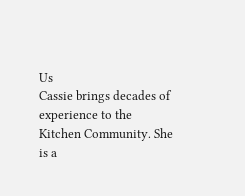Us
Cassie brings decades of experience to the Kitchen Community. She is a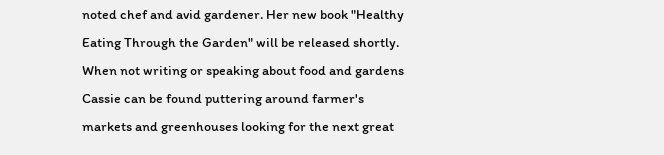noted chef and avid gardener. Her new book "Healthy Eating Through the Garden" will be released shortly. When not writing or speaking about food and gardens Cassie can be found puttering around farmer's markets and greenhouses looking for the next great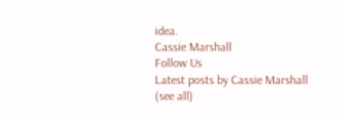idea.
Cassie Marshall
Follow Us
Latest posts by Cassie Marshall (see all)